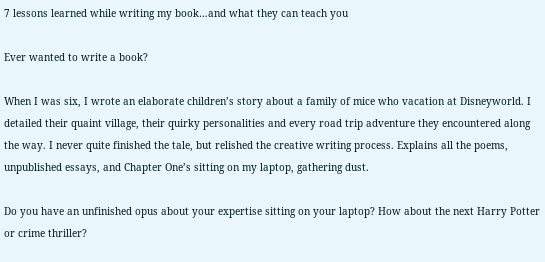7 lessons learned while writing my book…and what they can teach you

Ever wanted to write a book?

When I was six, I wrote an elaborate children’s story about a family of mice who vacation at Disneyworld. I detailed their quaint village, their quirky personalities and every road trip adventure they encountered along the way. I never quite finished the tale, but relished the creative writing process. Explains all the poems, unpublished essays, and Chapter One’s sitting on my laptop, gathering dust.

Do you have an unfinished opus about your expertise sitting on your laptop? How about the next Harry Potter or crime thriller?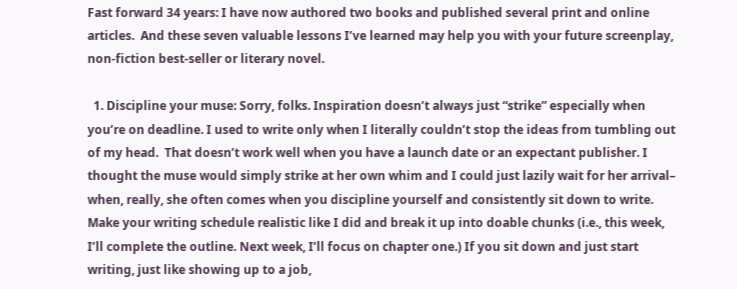Fast forward 34 years: I have now authored two books and published several print and online articles.  And these seven valuable lessons I’ve learned may help you with your future screenplay, non-fiction best-seller or literary novel.

  1. Discipline your muse: Sorry, folks. Inspiration doesn’t always just “strike” especially when you’re on deadline. I used to write only when I literally couldn’t stop the ideas from tumbling out of my head.  That doesn’t work well when you have a launch date or an expectant publisher. I thought the muse would simply strike at her own whim and I could just lazily wait for her arrival– when, really, she often comes when you discipline yourself and consistently sit down to write. Make your writing schedule realistic like I did and break it up into doable chunks (i.e., this week, I’ll complete the outline. Next week, I’ll focus on chapter one.) If you sit down and just start writing, just like showing up to a job,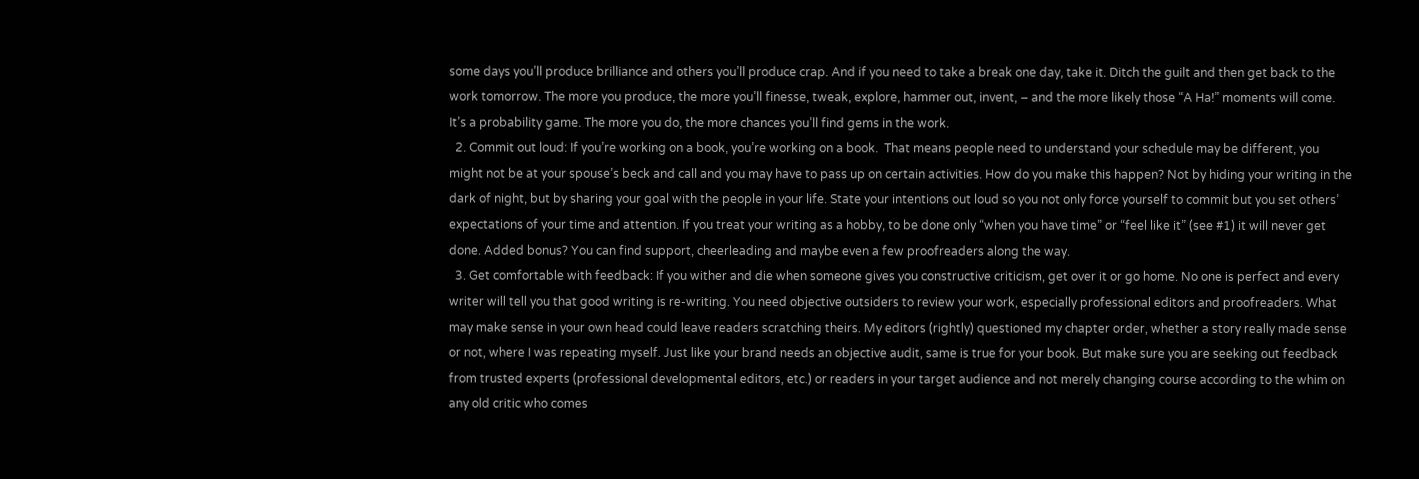some days you’ll produce brilliance and others you’ll produce crap. And if you need to take a break one day, take it. Ditch the guilt and then get back to the work tomorrow. The more you produce, the more you’ll finesse, tweak, explore, hammer out, invent, – and the more likely those “A Ha!” moments will come. It’s a probability game. The more you do, the more chances you’ll find gems in the work.
  2. Commit out loud: If you’re working on a book, you’re working on a book.  That means people need to understand your schedule may be different, you might not be at your spouse’s beck and call and you may have to pass up on certain activities. How do you make this happen? Not by hiding your writing in the dark of night, but by sharing your goal with the people in your life. State your intentions out loud so you not only force yourself to commit but you set others’ expectations of your time and attention. If you treat your writing as a hobby, to be done only “when you have time” or “feel like it” (see #1) it will never get done. Added bonus? You can find support, cheerleading and maybe even a few proofreaders along the way.
  3. Get comfortable with feedback: If you wither and die when someone gives you constructive criticism, get over it or go home. No one is perfect and every writer will tell you that good writing is re-writing. You need objective outsiders to review your work, especially professional editors and proofreaders. What may make sense in your own head could leave readers scratching theirs. My editors (rightly) questioned my chapter order, whether a story really made sense or not, where I was repeating myself. Just like your brand needs an objective audit, same is true for your book. But make sure you are seeking out feedback from trusted experts (professional developmental editors, etc.) or readers in your target audience and not merely changing course according to the whim on any old critic who comes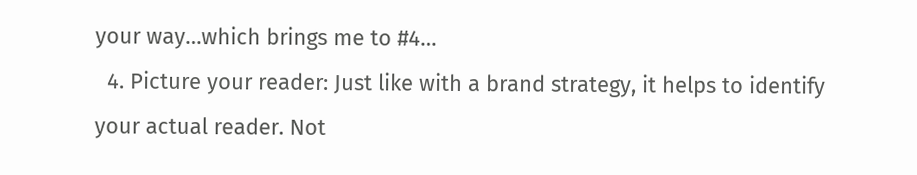your way…which brings me to #4…
  4. Picture your reader: Just like with a brand strategy, it helps to identify your actual reader. Not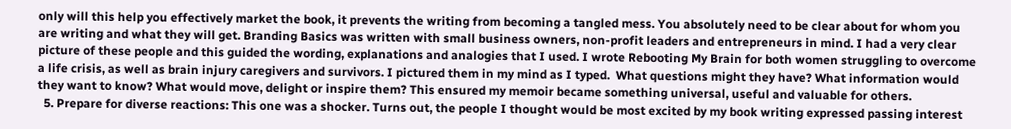only will this help you effectively market the book, it prevents the writing from becoming a tangled mess. You absolutely need to be clear about for whom you are writing and what they will get. Branding Basics was written with small business owners, non-profit leaders and entrepreneurs in mind. I had a very clear picture of these people and this guided the wording, explanations and analogies that I used. I wrote Rebooting My Brain for both women struggling to overcome a life crisis, as well as brain injury caregivers and survivors. I pictured them in my mind as I typed.  What questions might they have? What information would they want to know? What would move, delight or inspire them? This ensured my memoir became something universal, useful and valuable for others.
  5. Prepare for diverse reactions: This one was a shocker. Turns out, the people I thought would be most excited by my book writing expressed passing interest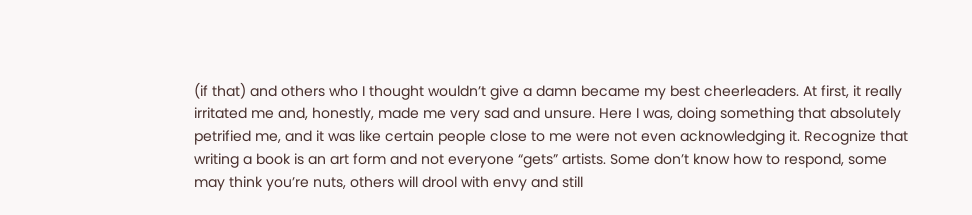(if that) and others who I thought wouldn’t give a damn became my best cheerleaders. At first, it really irritated me and, honestly, made me very sad and unsure. Here I was, doing something that absolutely petrified me, and it was like certain people close to me were not even acknowledging it. Recognize that writing a book is an art form and not everyone “gets” artists. Some don’t know how to respond, some may think you’re nuts, others will drool with envy and still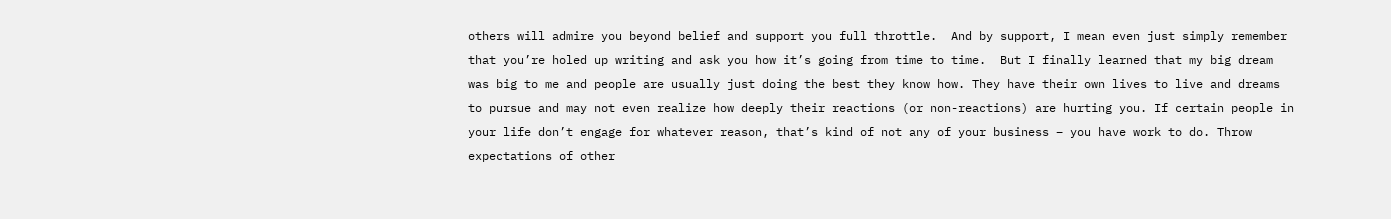others will admire you beyond belief and support you full throttle.  And by support, I mean even just simply remember that you’re holed up writing and ask you how it’s going from time to time.  But I finally learned that my big dream was big to me and people are usually just doing the best they know how. They have their own lives to live and dreams to pursue and may not even realize how deeply their reactions (or non-reactions) are hurting you. If certain people in your life don’t engage for whatever reason, that’s kind of not any of your business – you have work to do. Throw expectations of other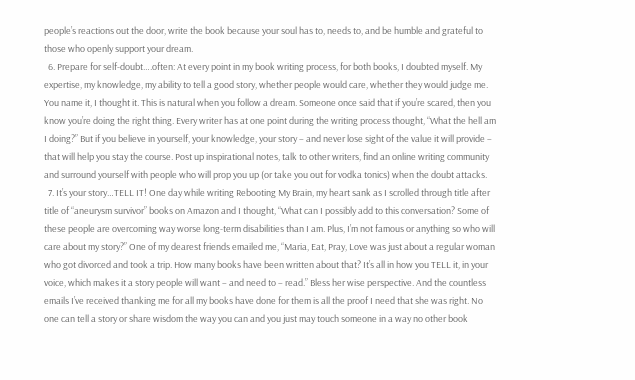people’s reactions out the door, write the book because your soul has to, needs to, and be humble and grateful to those who openly support your dream.
  6. Prepare for self-doubt….often: At every point in my book writing process, for both books, I doubted myself. My expertise, my knowledge, my ability to tell a good story, whether people would care, whether they would judge me. You name it, I thought it. This is natural when you follow a dream. Someone once said that if you’re scared, then you know you’re doing the right thing. Every writer has at one point during the writing process thought, “What the hell am I doing?” But if you believe in yourself, your knowledge, your story – and never lose sight of the value it will provide – that will help you stay the course. Post up inspirational notes, talk to other writers, find an online writing community and surround yourself with people who will prop you up (or take you out for vodka tonics) when the doubt attacks.
  7. It’s your story…TELL IT! One day while writing Rebooting My Brain, my heart sank as I scrolled through title after title of “aneurysm survivor” books on Amazon and I thought, “What can I possibly add to this conversation? Some of these people are overcoming way worse long-term disabilities than I am. Plus, I’m not famous or anything so who will care about my story?” One of my dearest friends emailed me, “Maria, Eat, Pray, Love was just about a regular woman who got divorced and took a trip. How many books have been written about that? It’s all in how you TELL it, in your voice, which makes it a story people will want – and need to – read.” Bless her wise perspective. And the countless emails I’ve received thanking me for all my books have done for them is all the proof I need that she was right. No one can tell a story or share wisdom the way you can and you just may touch someone in a way no other book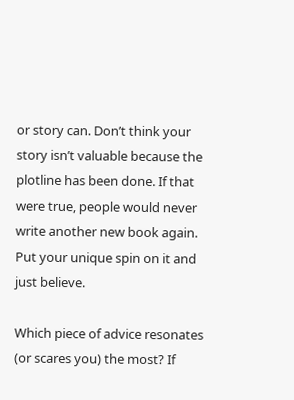or story can. Don’t think your story isn’t valuable because the plotline has been done. If that were true, people would never write another new book again. Put your unique spin on it and just believe.

Which piece of advice resonates (or scares you) the most? If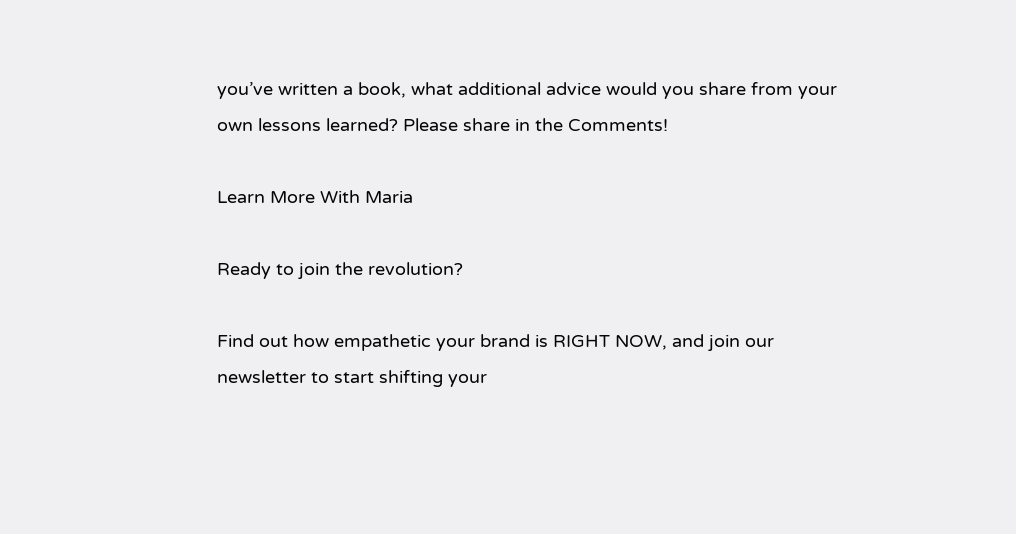you’ve written a book, what additional advice would you share from your own lessons learned? Please share in the Comments!

Learn More With Maria

Ready to join the revolution?

Find out how empathetic your brand is RIGHT NOW, and join our newsletter to start shifting your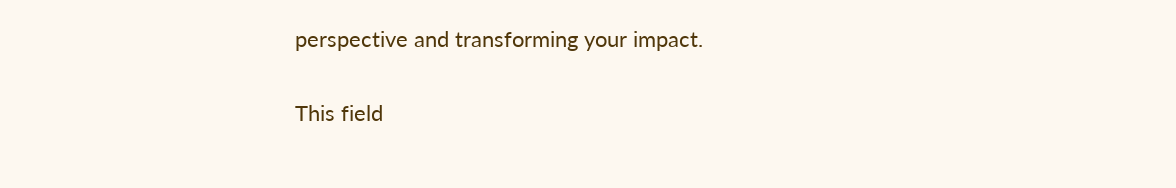perspective and transforming your impact.

This field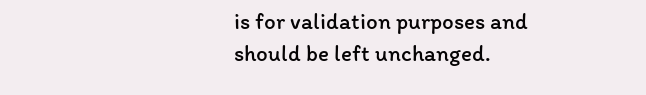is for validation purposes and should be left unchanged.